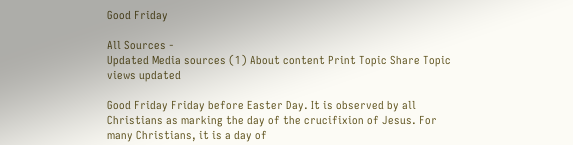Good Friday

All Sources -
Updated Media sources (1) About content Print Topic Share Topic
views updated

Good Friday Friday before Easter Day. It is observed by all Christians as marking the day of the crucifixion of Jesus. For many Christians, it is a day of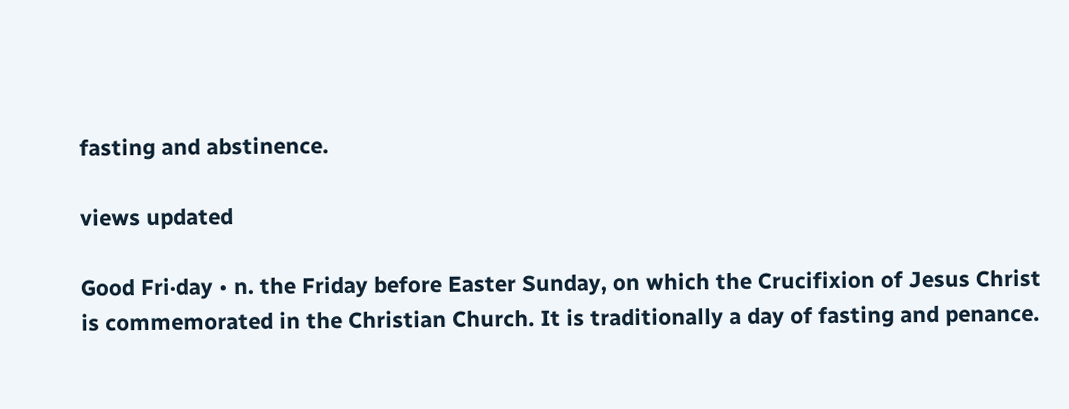fasting and abstinence.

views updated

Good Fri·day • n. the Friday before Easter Sunday, on which the Crucifixion of Jesus Christ is commemorated in the Christian Church. It is traditionally a day of fasting and penance.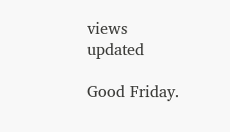views updated

Good Friday.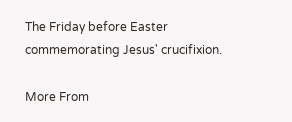The Friday before Easter commemorating Jesus' crucifixion.

More From